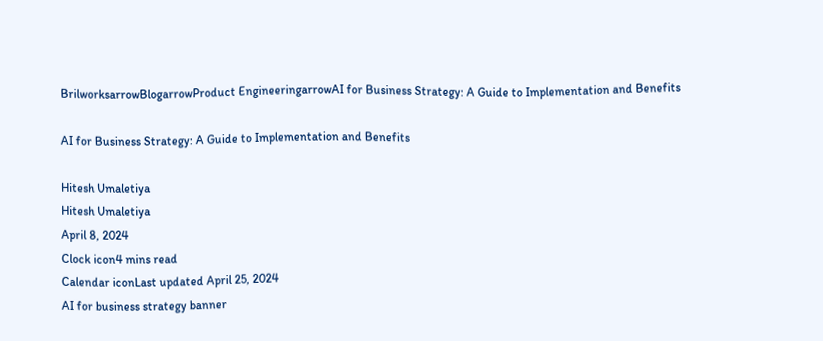BrilworksarrowBlogarrowProduct EngineeringarrowAI for Business Strategy: A Guide to Implementation and Benefits

AI for Business Strategy: A Guide to Implementation and Benefits

Hitesh Umaletiya
Hitesh Umaletiya
April 8, 2024
Clock icon4 mins read
Calendar iconLast updated April 25, 2024
AI for business strategy banner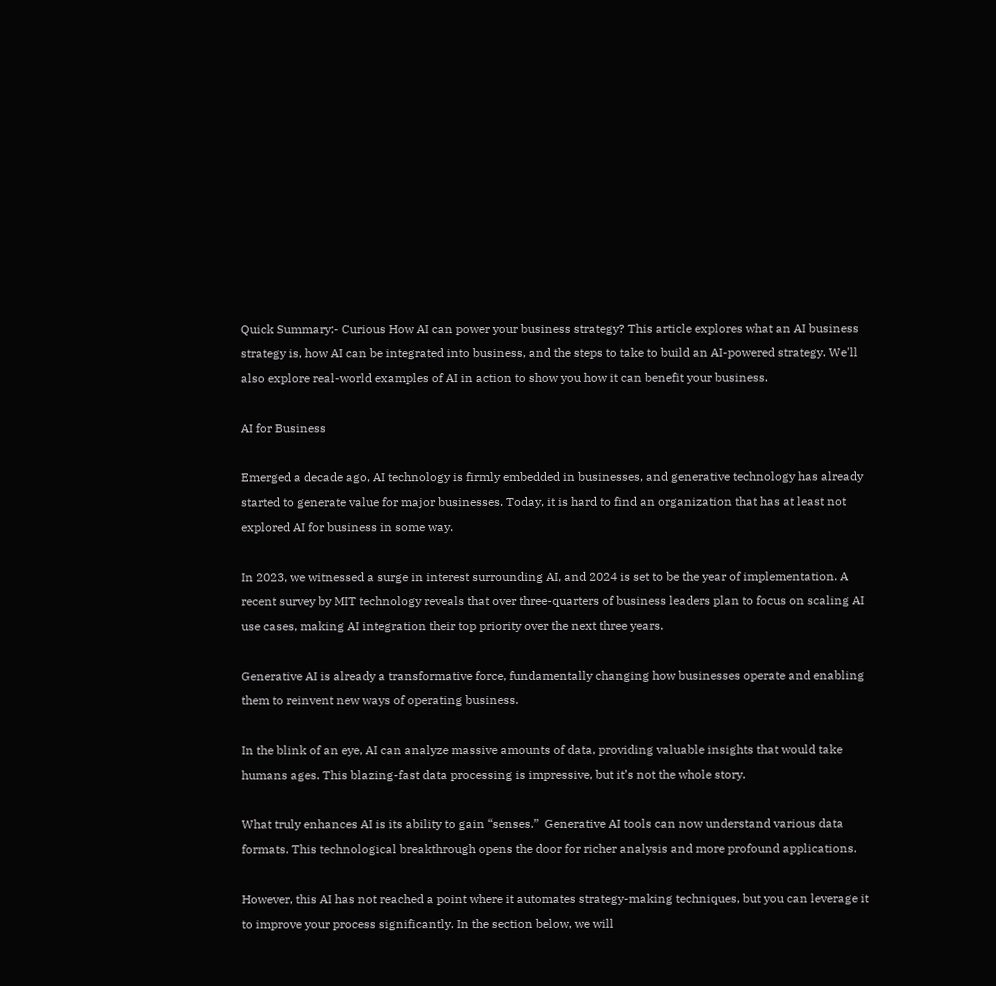Quick Summary:- Curious How AI can power your business strategy? This article explores what an AI business strategy is, how AI can be integrated into business, and the steps to take to build an AI-powered strategy. We'll also explore real-world examples of AI in action to show you how it can benefit your business.

AI for Business

Emerged a decade ago, AI technology is firmly embedded in businesses, and generative technology has already started to generate value for major businesses. Today, it is hard to find an organization that has at least not explored AI for business in some way.

In 2023, we witnessed a surge in interest surrounding AI, and 2024 is set to be the year of implementation. A recent survey by MIT technology reveals that over three-quarters of business leaders plan to focus on scaling AI use cases, making AI integration their top priority over the next three years.

Generative AI is already a transformative force, fundamentally changing how businesses operate and enabling them to reinvent new ways of operating business.

In the blink of an eye, AI can analyze massive amounts of data, providing valuable insights that would take humans ages. This blazing-fast data processing is impressive, but it’s not the whole story.

What truly enhances AI is its ability to gain “senses.”  Generative AI tools can now understand various data formats. This technological breakthrough opens the door for richer analysis and more profound applications.

However, this AI has not reached a point where it automates strategy-making techniques, but you can leverage it to improve your process significantly. In the section below, we will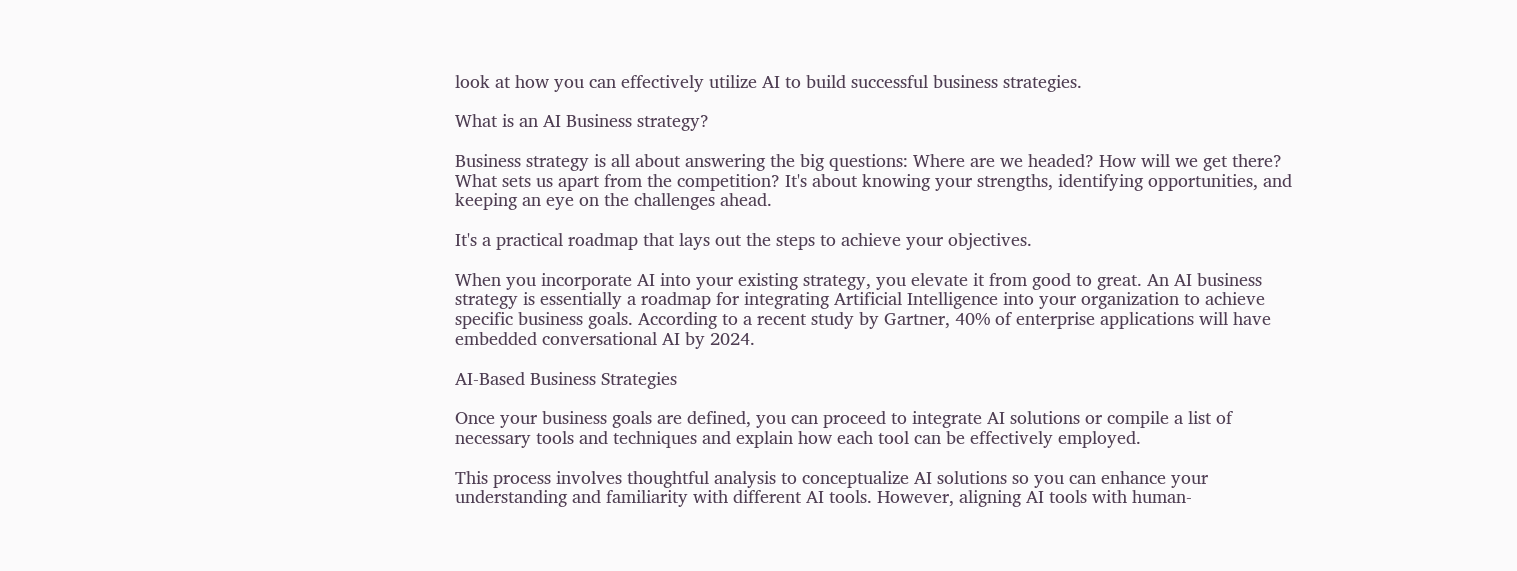look at how you can effectively utilize AI to build successful business strategies.

What is an AI Business strategy?

Business strategy is all about answering the big questions: Where are we headed? How will we get there? What sets us apart from the competition? It's about knowing your strengths, identifying opportunities, and keeping an eye on the challenges ahead.

It's a practical roadmap that lays out the steps to achieve your objectives.

When you incorporate AI into your existing strategy, you elevate it from good to great. An AI business strategy is essentially a roadmap for integrating Artificial Intelligence into your organization to achieve specific business goals. According to a recent study by Gartner, 40% of enterprise applications will have embedded conversational AI by 2024.

AI-Based Business Strategies

Once your business goals are defined, you can proceed to integrate AI solutions or compile a list of necessary tools and techniques and explain how each tool can be effectively employed.

This process involves thoughtful analysis to conceptualize AI solutions so you can enhance your understanding and familiarity with different AI tools. However, aligning AI tools with human-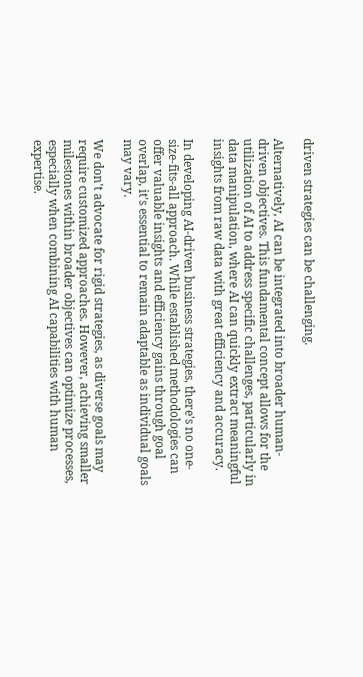driven strategies can be challenging.

Alternatively, AI can be integrated into broader human-driven objectives. This fundamental concept allows for the utilization of AI to address specific challenges, particularly in data manipulation, where AI can quickly extract meaningful insights from raw data with great efficiency and accuracy.

In developing AI-driven business strategies, there's no one-size-fits-all approach. While established methodologies can offer valuable insights and efficiency gains through goal overlap, it's essential to remain adaptable as individual goals may vary.

We don't advocate for rigid strategies, as diverse goals may require customized approaches. However, achieving smaller milestones within broader objectives can optimize processes, especially when combining AI capabilities with human expertise.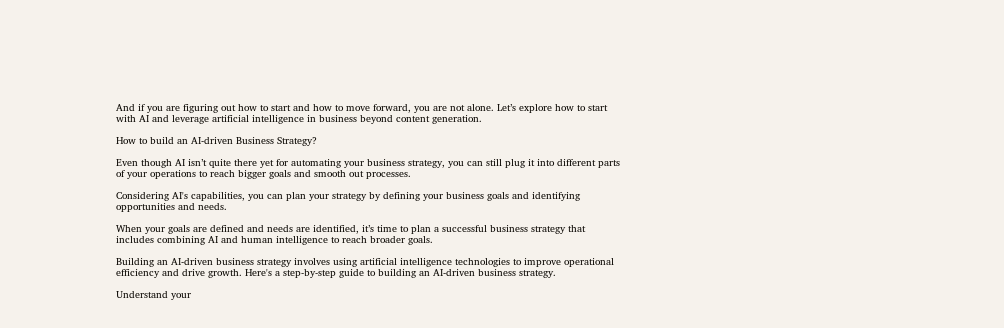And if you are figuring out how to start and how to move forward, you are not alone. Let’s explore how to start with AI and leverage artificial intelligence in business beyond content generation.

How to build an AI-driven Business Strategy?

Even though AI isn’t quite there yet for automating your business strategy, you can still plug it into different parts of your operations to reach bigger goals and smooth out processes.

Considering AI's capabilities, you can plan your strategy by defining your business goals and identifying opportunities and needs.

When your goals are defined and needs are identified, it’s time to plan a successful business strategy that includes combining AI and human intelligence to reach broader goals.

Building an AI-driven business strategy involves using artificial intelligence technologies to improve operational efficiency and drive growth. Here's a step-by-step guide to building an AI-driven business strategy.

Understand your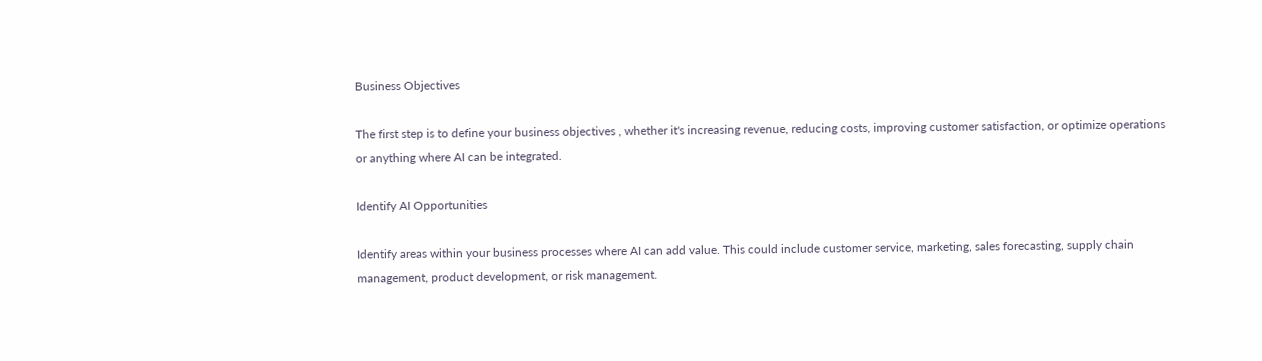Business Objectives

The first step is to define your business objectives , whether it's increasing revenue, reducing costs, improving customer satisfaction, or optimize operations or anything where AI can be integrated.

Identify AI Opportunities

Identify areas within your business processes where AI can add value. This could include customer service, marketing, sales forecasting, supply chain management, product development, or risk management.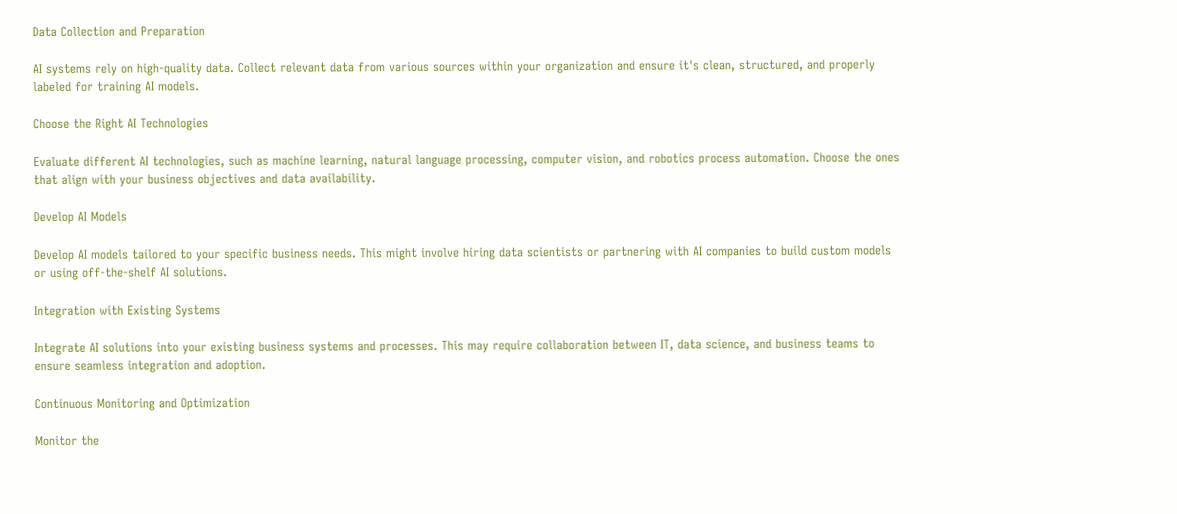Data Collection and Preparation

AI systems rely on high-quality data. Collect relevant data from various sources within your organization and ensure it's clean, structured, and properly labeled for training AI models.

Choose the Right AI Technologies

Evaluate different AI technologies, such as machine learning, natural language processing, computer vision, and robotics process automation. Choose the ones that align with your business objectives and data availability.

Develop AI Models

Develop AI models tailored to your specific business needs. This might involve hiring data scientists or partnering with AI companies to build custom models or using off-the-shelf AI solutions.

Integration with Existing Systems

Integrate AI solutions into your existing business systems and processes. This may require collaboration between IT, data science, and business teams to ensure seamless integration and adoption.

Continuous Monitoring and Optimization

Monitor the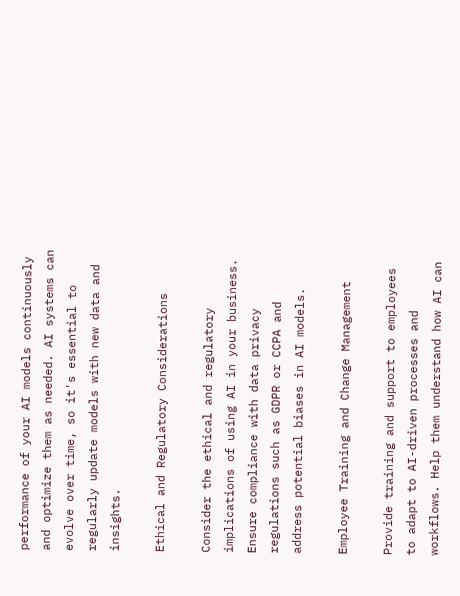performance of your AI models continuously and optimize them as needed. AI systems can evolve over time, so it's essential to regularly update models with new data and insights.

Ethical and Regulatory Considerations

Consider the ethical and regulatory implications of using AI in your business. Ensure compliance with data privacy regulations such as GDPR or CCPA and address potential biases in AI models.

Employee Training and Change Management

Provide training and support to employees to adapt to AI-driven processes and workflows. Help them understand how AI can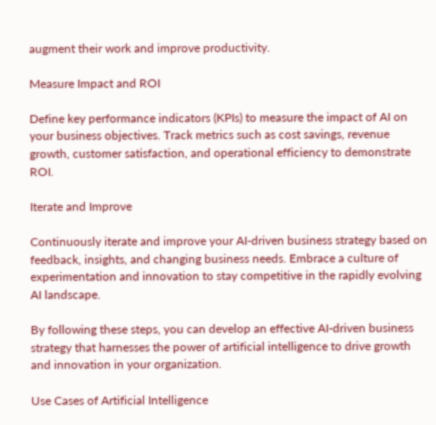augment their work and improve productivity.

Measure Impact and ROI

Define key performance indicators (KPIs) to measure the impact of AI on your business objectives. Track metrics such as cost savings, revenue growth, customer satisfaction, and operational efficiency to demonstrate ROI.

Iterate and Improve

Continuously iterate and improve your AI-driven business strategy based on feedback, insights, and changing business needs. Embrace a culture of experimentation and innovation to stay competitive in the rapidly evolving AI landscape.

By following these steps, you can develop an effective AI-driven business strategy that harnesses the power of artificial intelligence to drive growth and innovation in your organization.

Use Cases of Artificial Intelligence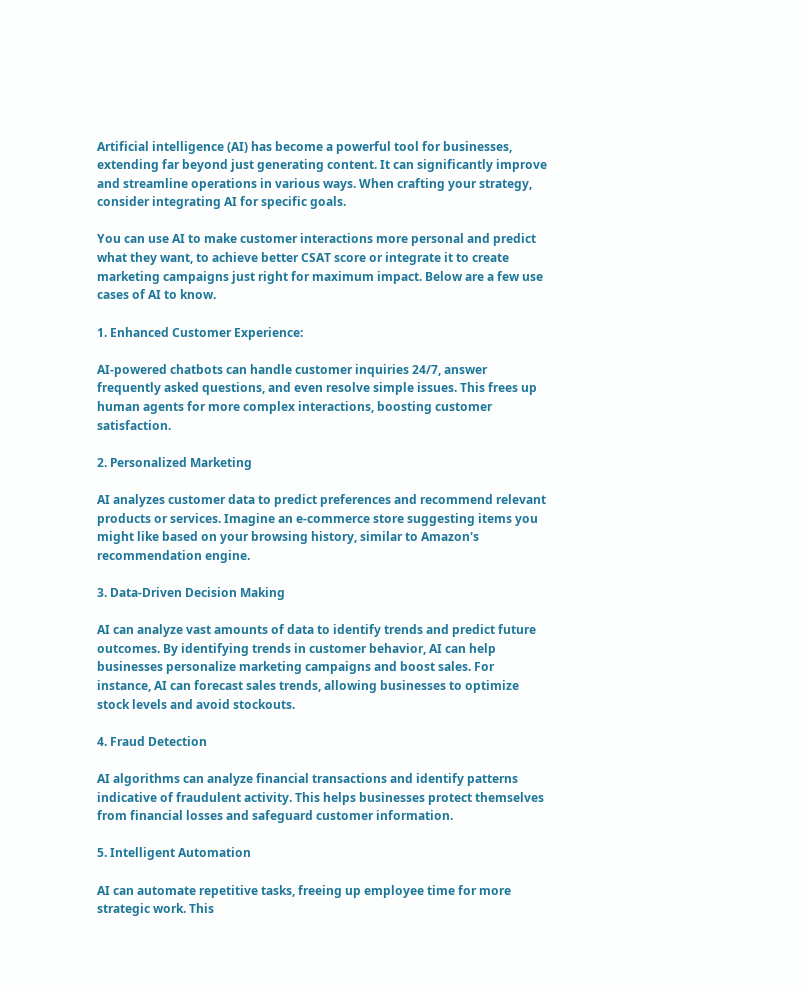Artificial intelligence (AI) has become a powerful tool for businesses, extending far beyond just generating content. It can significantly improve and streamline operations in various ways. When crafting your strategy, consider integrating AI for specific goals.

You can use AI to make customer interactions more personal and predict what they want, to achieve better CSAT score or integrate it to create marketing campaigns just right for maximum impact. Below are a few use cases of AI to know.

1. Enhanced Customer Experience:

AI-powered chatbots can handle customer inquiries 24/7, answer frequently asked questions, and even resolve simple issues. This frees up human agents for more complex interactions, boosting customer satisfaction.

2. Personalized Marketing

AI analyzes customer data to predict preferences and recommend relevant products or services. Imagine an e-commerce store suggesting items you might like based on your browsing history, similar to Amazon's recommendation engine.

3. Data-Driven Decision Making

AI can analyze vast amounts of data to identify trends and predict future outcomes. By identifying trends in customer behavior, AI can help businesses personalize marketing campaigns and boost sales. For instance, AI can forecast sales trends, allowing businesses to optimize stock levels and avoid stockouts.

4. Fraud Detection

AI algorithms can analyze financial transactions and identify patterns indicative of fraudulent activity. This helps businesses protect themselves from financial losses and safeguard customer information.

5. Intelligent Automation

AI can automate repetitive tasks, freeing up employee time for more strategic work. This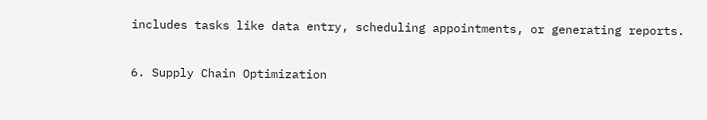includes tasks like data entry, scheduling appointments, or generating reports.

6. Supply Chain Optimization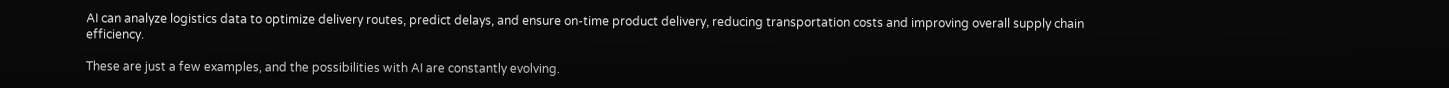AI can analyze logistics data to optimize delivery routes, predict delays, and ensure on-time product delivery, reducing transportation costs and improving overall supply chain efficiency.

These are just a few examples, and the possibilities with AI are constantly evolving.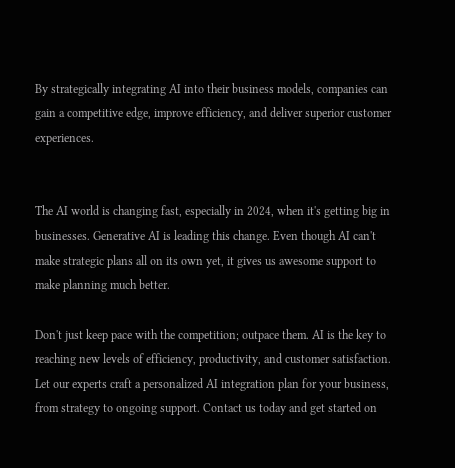By strategically integrating AI into their business models, companies can gain a competitive edge, improve efficiency, and deliver superior customer experiences.


The AI world is changing fast, especially in 2024, when it's getting big in businesses. Generative AI is leading this change. Even though AI can't make strategic plans all on its own yet, it gives us awesome support to make planning much better.

Don't just keep pace with the competition; outpace them. AI is the key to reaching new levels of efficiency, productivity, and customer satisfaction. Let our experts craft a personalized AI integration plan for your business, from strategy to ongoing support. Contact us today and get started on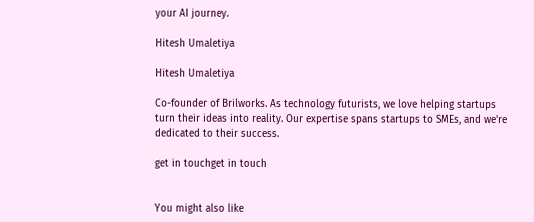your AI journey.

Hitesh Umaletiya

Hitesh Umaletiya

Co-founder of Brilworks. As technology futurists, we love helping startups turn their ideas into reality. Our expertise spans startups to SMEs, and we're dedicated to their success.

get in touchget in touch


You might also like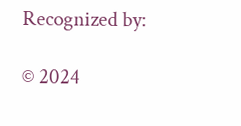Recognized by:

© 2024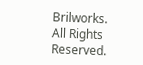Brilworks. All Rights Reserved.